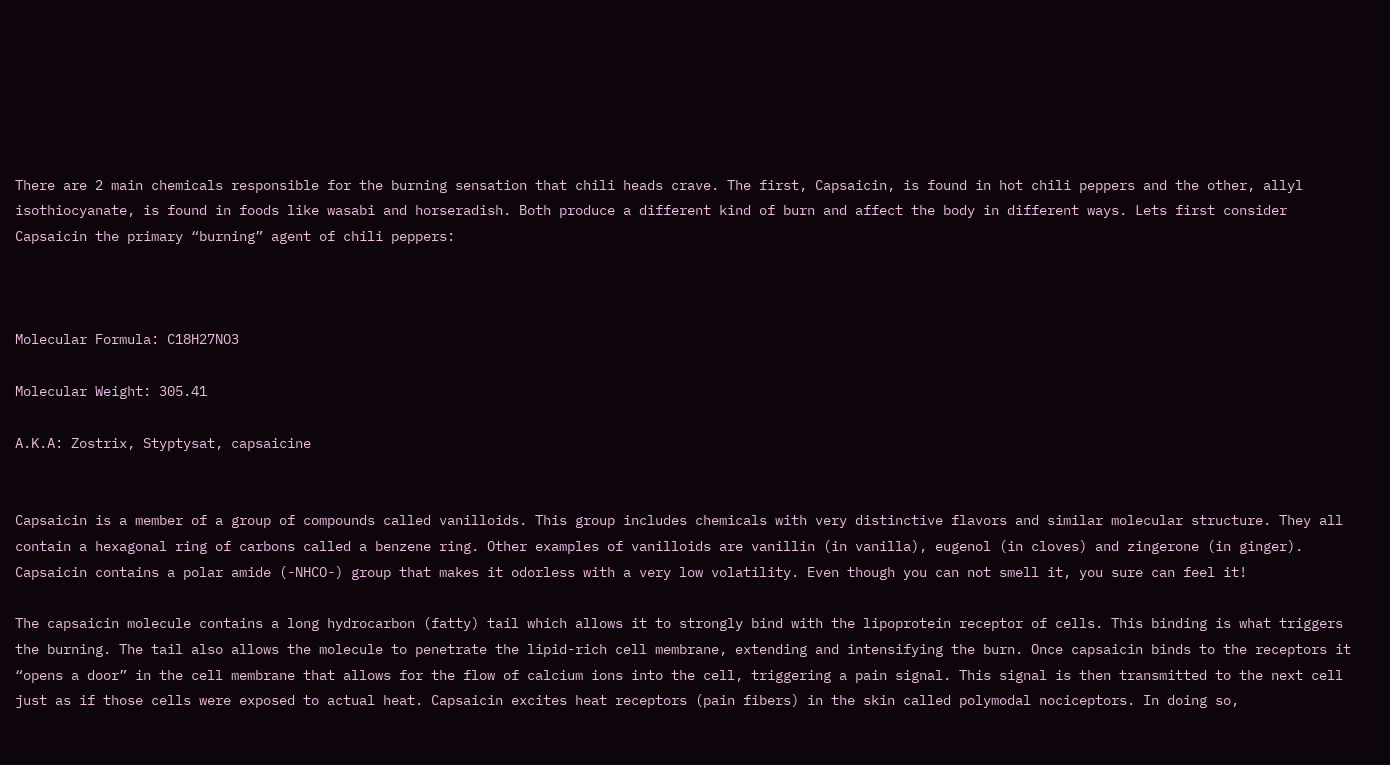There are 2 main chemicals responsible for the burning sensation that chili heads crave. The first, Capsaicin, is found in hot chili peppers and the other, allyl isothiocyanate, is found in foods like wasabi and horseradish. Both produce a different kind of burn and affect the body in different ways. Lets first consider Capsaicin the primary “burning” agent of chili peppers:



Molecular Formula: C18H27NO3

Molecular Weight: 305.41

A.K.A: Zostrix, Styptysat, capsaicine


Capsaicin is a member of a group of compounds called vanilloids. This group includes chemicals with very distinctive flavors and similar molecular structure. They all contain a hexagonal ring of carbons called a benzene ring. Other examples of vanilloids are vanillin (in vanilla), eugenol (in cloves) and zingerone (in ginger). Capsaicin contains a polar amide (-NHCO-) group that makes it odorless with a very low volatility. Even though you can not smell it, you sure can feel it!

The capsaicin molecule contains a long hydrocarbon (fatty) tail which allows it to strongly bind with the lipoprotein receptor of cells. This binding is what triggers the burning. The tail also allows the molecule to penetrate the lipid-rich cell membrane, extending and intensifying the burn. Once capsaicin binds to the receptors it “opens a door” in the cell membrane that allows for the flow of calcium ions into the cell, triggering a pain signal. This signal is then transmitted to the next cell just as if those cells were exposed to actual heat. Capsaicin excites heat receptors (pain fibers) in the skin called polymodal nociceptors. In doing so,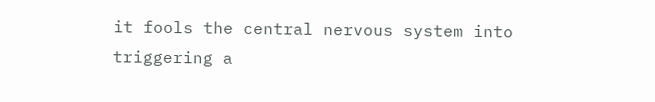it fools the central nervous system into triggering a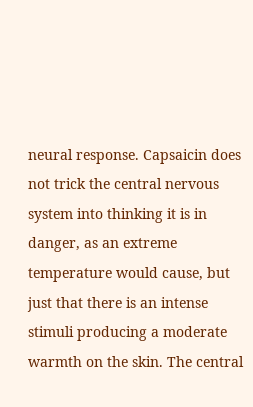neural response. Capsaicin does not trick the central nervous system into thinking it is in danger, as an extreme temperature would cause, but just that there is an intense stimuli producing a moderate warmth on the skin. The central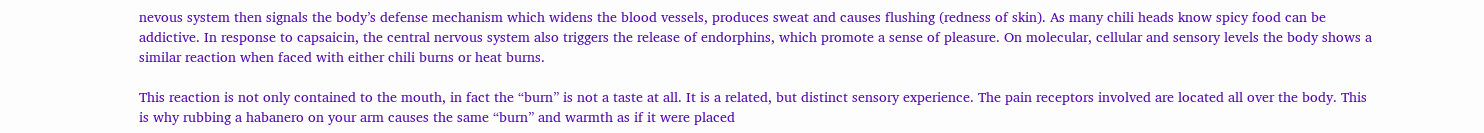nevous system then signals the body’s defense mechanism which widens the blood vessels, produces sweat and causes flushing (redness of skin). As many chili heads know spicy food can be addictive. In response to capsaicin, the central nervous system also triggers the release of endorphins, which promote a sense of pleasure. On molecular, cellular and sensory levels the body shows a similar reaction when faced with either chili burns or heat burns.

This reaction is not only contained to the mouth, in fact the “burn” is not a taste at all. It is a related, but distinct sensory experience. The pain receptors involved are located all over the body. This is why rubbing a habanero on your arm causes the same “burn” and warmth as if it were placed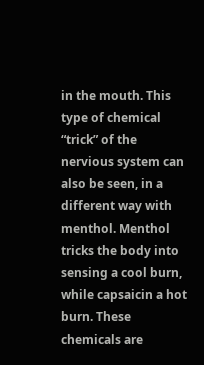in the mouth. This type of chemical “trick” of the nervious system can also be seen, in a different way with menthol. Menthol tricks the body into sensing a cool burn, while capsaicin a hot burn. These chemicals are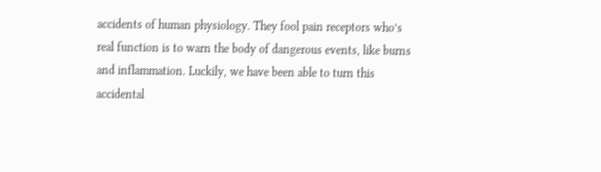accidents of human physiology. They fool pain receptors who’s real function is to warn the body of dangerous events, like burns and inflammation. Luckily, we have been able to turn this accidental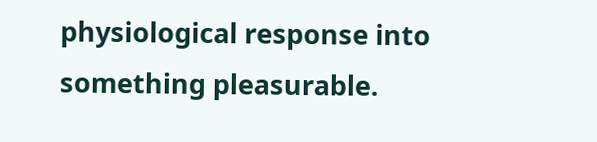physiological response into something pleasurable.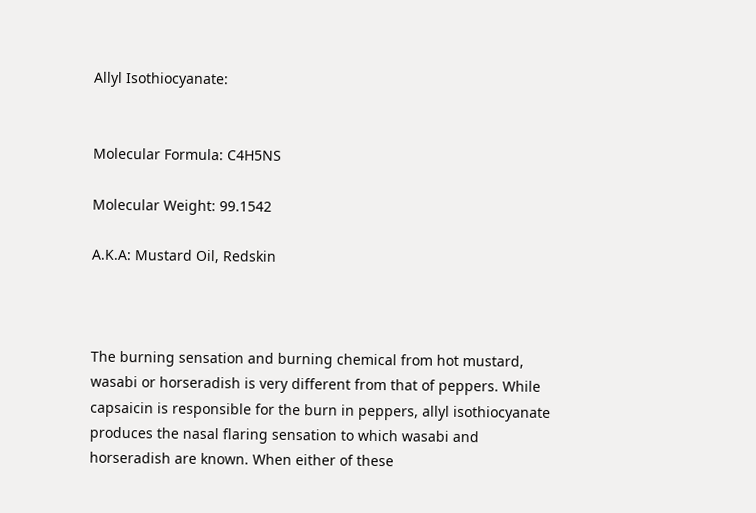Allyl Isothiocyanate:


Molecular Formula: C4H5NS

Molecular Weight: 99.1542

A.K.A: Mustard Oil, Redskin



The burning sensation and burning chemical from hot mustard, wasabi or horseradish is very different from that of peppers. While capsaicin is responsible for the burn in peppers, allyl isothiocyanate produces the nasal flaring sensation to which wasabi and horseradish are known. When either of these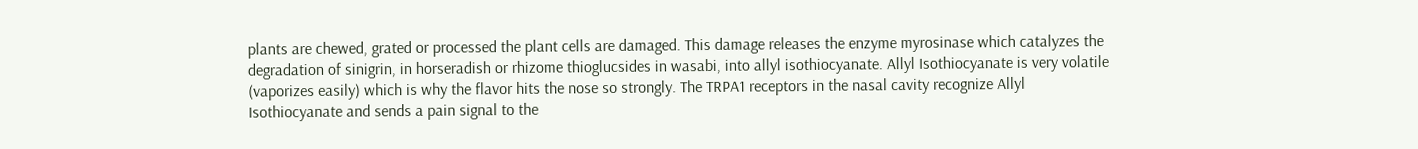plants are chewed, grated or processed the plant cells are damaged. This damage releases the enzyme myrosinase which catalyzes the degradation of sinigrin, in horseradish or rhizome thioglucsides in wasabi, into allyl isothiocyanate. Allyl Isothiocyanate is very volatile (vaporizes easily) which is why the flavor hits the nose so strongly. The TRPA1 receptors in the nasal cavity recognize Allyl Isothiocyanate and sends a pain signal to the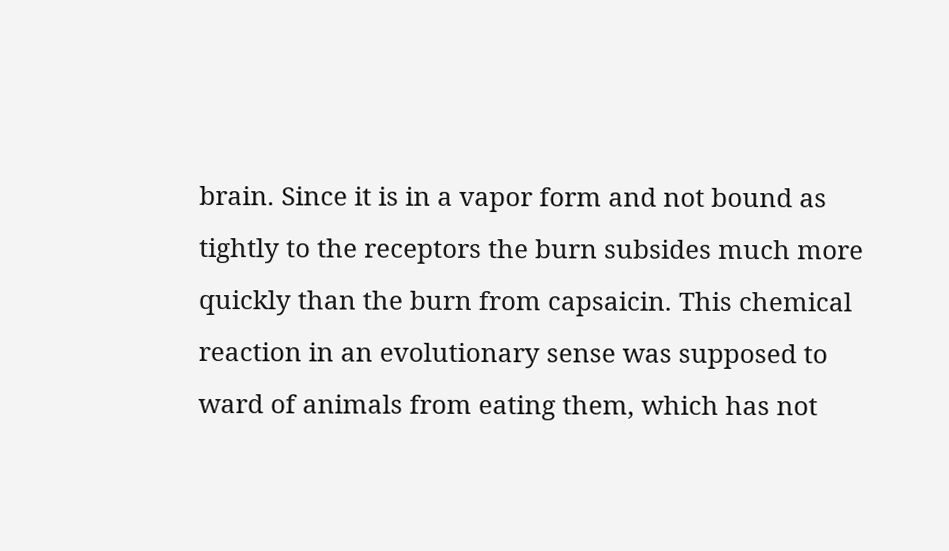brain. Since it is in a vapor form and not bound as tightly to the receptors the burn subsides much more quickly than the burn from capsaicin. This chemical reaction in an evolutionary sense was supposed to ward of animals from eating them, which has not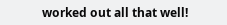worked out all that well!